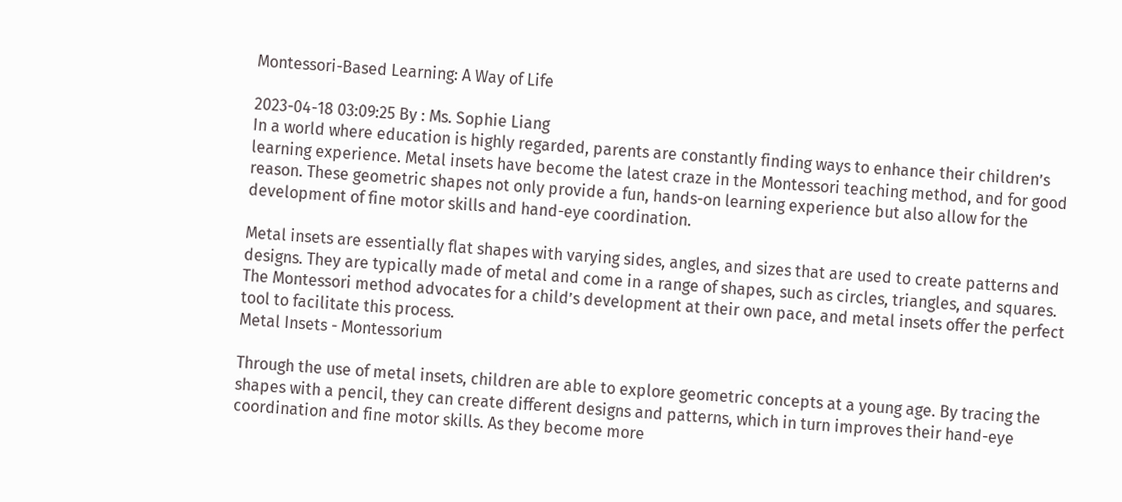Montessori-Based Learning: A Way of Life

2023-04-18 03:09:25 By : Ms. Sophie Liang
In a world where education is highly regarded, parents are constantly finding ways to enhance their children’s learning experience. Metal insets have become the latest craze in the Montessori teaching method, and for good reason. These geometric shapes not only provide a fun, hands-on learning experience but also allow for the development of fine motor skills and hand-eye coordination.

Metal insets are essentially flat shapes with varying sides, angles, and sizes that are used to create patterns and designs. They are typically made of metal and come in a range of shapes, such as circles, triangles, and squares. The Montessori method advocates for a child’s development at their own pace, and metal insets offer the perfect tool to facilitate this process.
Metal Insets - Montessorium

Through the use of metal insets, children are able to explore geometric concepts at a young age. By tracing the shapes with a pencil, they can create different designs and patterns, which in turn improves their hand-eye coordination and fine motor skills. As they become more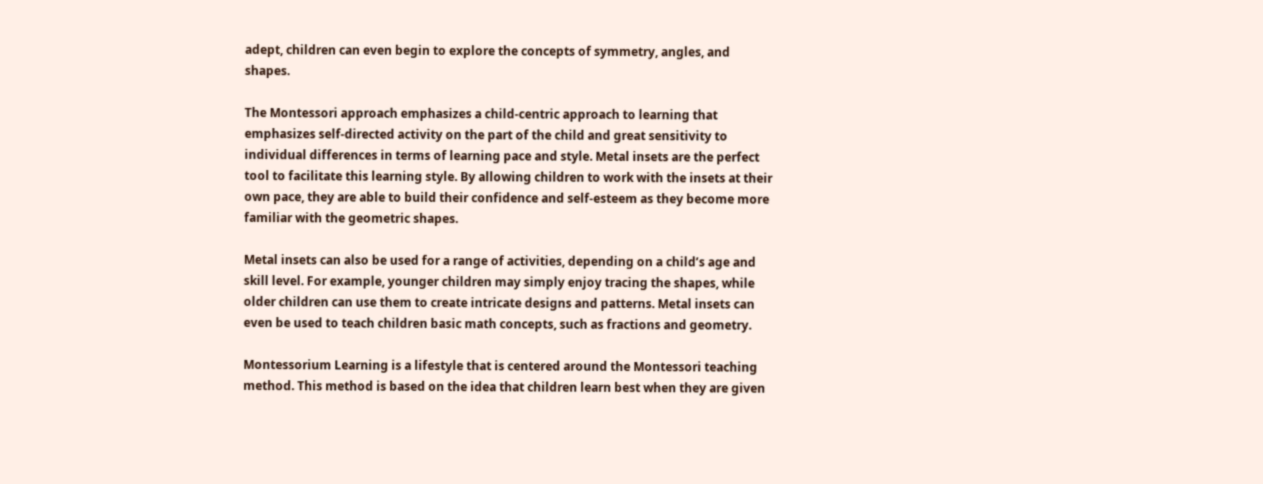adept, children can even begin to explore the concepts of symmetry, angles, and shapes.

The Montessori approach emphasizes a child-centric approach to learning that emphasizes self-directed activity on the part of the child and great sensitivity to individual differences in terms of learning pace and style. Metal insets are the perfect tool to facilitate this learning style. By allowing children to work with the insets at their own pace, they are able to build their confidence and self-esteem as they become more familiar with the geometric shapes.

Metal insets can also be used for a range of activities, depending on a child’s age and skill level. For example, younger children may simply enjoy tracing the shapes, while older children can use them to create intricate designs and patterns. Metal insets can even be used to teach children basic math concepts, such as fractions and geometry.

Montessorium Learning is a lifestyle that is centered around the Montessori teaching method. This method is based on the idea that children learn best when they are given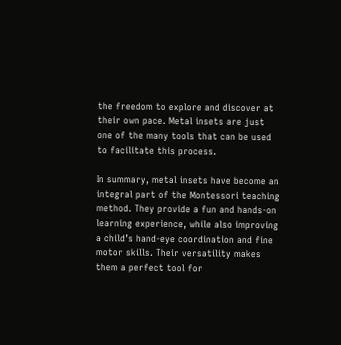the freedom to explore and discover at their own pace. Metal insets are just one of the many tools that can be used to facilitate this process.

In summary, metal insets have become an integral part of the Montessori teaching method. They provide a fun and hands-on learning experience, while also improving a child’s hand-eye coordination and fine motor skills. Their versatility makes them a perfect tool for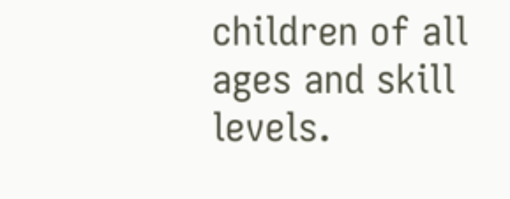children of all ages and skill levels.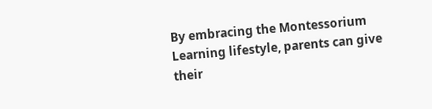By embracing the Montessorium Learning lifestyle, parents can give their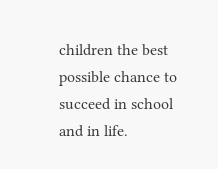children the best possible chance to succeed in school and in life.